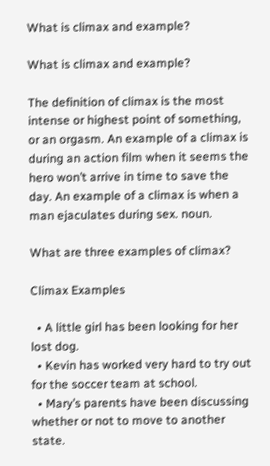What is climax and example?

What is climax and example?

The definition of climax is the most intense or highest point of something, or an orgasm. An example of a climax is during an action film when it seems the hero won’t arrive in time to save the day. An example of a climax is when a man ejaculates during sex. noun.

What are three examples of climax?

Climax Examples

  • A little girl has been looking for her lost dog.
  • Kevin has worked very hard to try out for the soccer team at school.
  • Mary’s parents have been discussing whether or not to move to another state.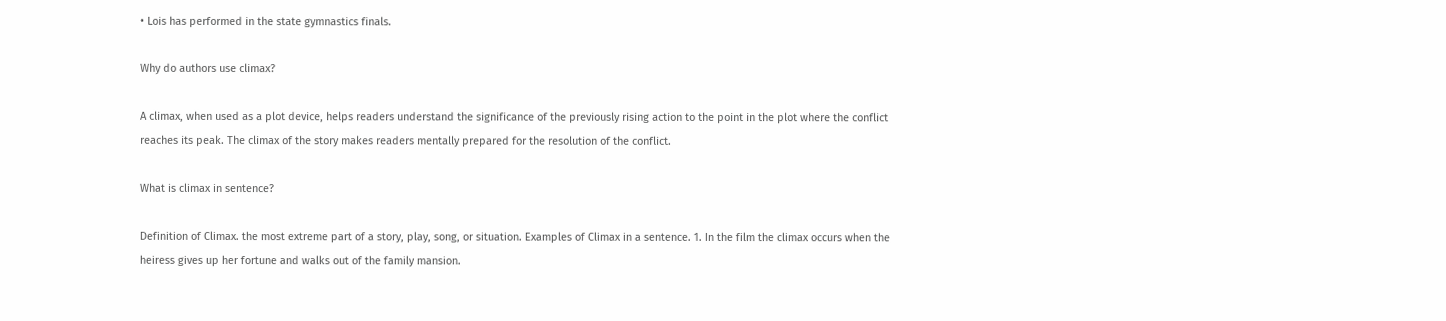• Lois has performed in the state gymnastics finals.

Why do authors use climax?

A climax, when used as a plot device, helps readers understand the significance of the previously rising action to the point in the plot where the conflict reaches its peak. The climax of the story makes readers mentally prepared for the resolution of the conflict.

What is climax in sentence?

Definition of Climax. the most extreme part of a story, play, song, or situation. Examples of Climax in a sentence. 1. In the film the climax occurs when the heiress gives up her fortune and walks out of the family mansion.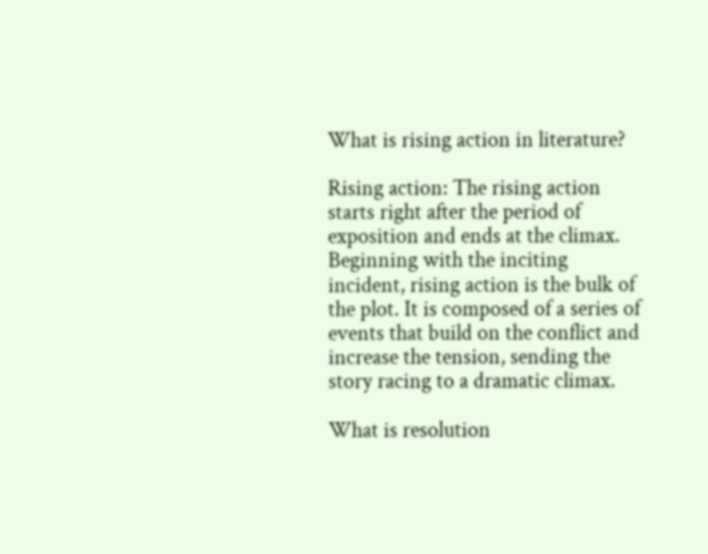What is rising action in literature?

Rising action: The rising action starts right after the period of exposition and ends at the climax. Beginning with the inciting incident, rising action is the bulk of the plot. It is composed of a series of events that build on the conflict and increase the tension, sending the story racing to a dramatic climax.

What is resolution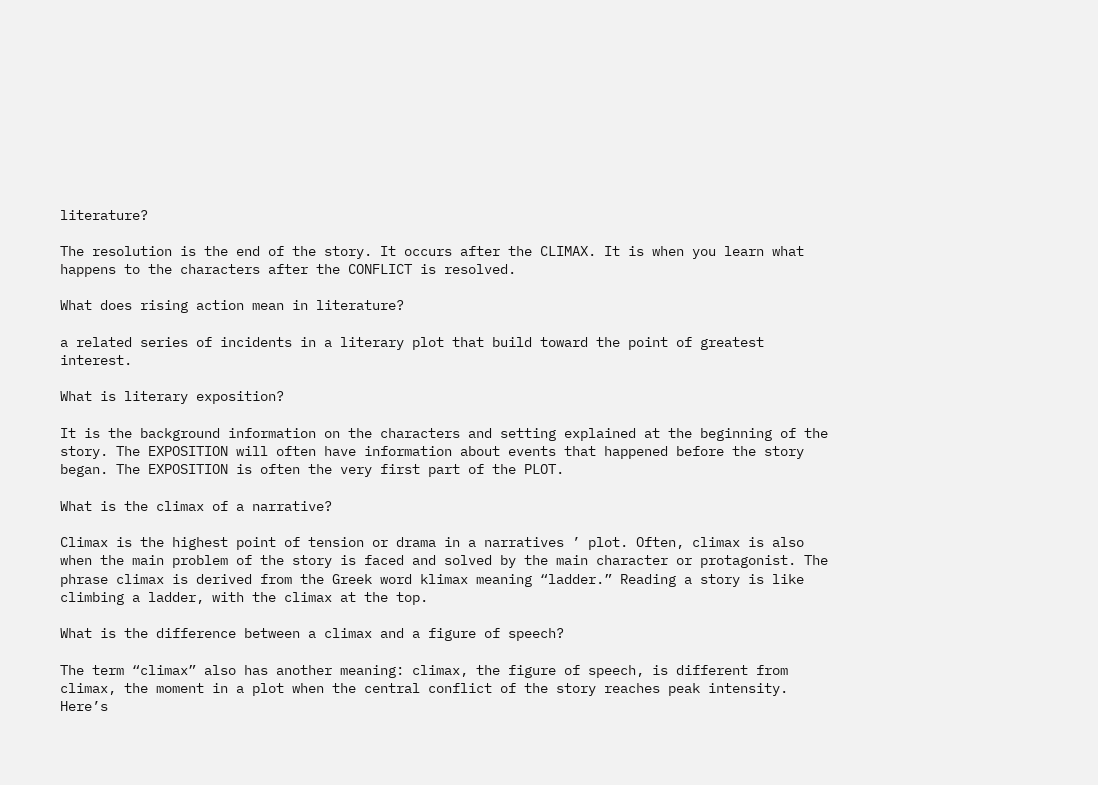literature?

The resolution is the end of the story. It occurs after the CLIMAX. It is when you learn what happens to the characters after the CONFLICT is resolved.

What does rising action mean in literature?

a related series of incidents in a literary plot that build toward the point of greatest interest.

What is literary exposition?

It is the background information on the characters and setting explained at the beginning of the story. The EXPOSITION will often have information about events that happened before the story began. The EXPOSITION is often the very first part of the PLOT.

What is the climax of a narrative?

Climax is the highest point of tension or drama in a narratives ’ plot. Often, climax is also when the main problem of the story is faced and solved by the main character or protagonist. The phrase climax is derived from the Greek word klimax meaning “ladder.” Reading a story is like climbing a ladder, with the climax at the top.

What is the difference between a climax and a figure of speech?

The term “climax” also has another meaning: climax, the figure of speech, is different from climax, the moment in a plot when the central conflict of the story reaches peak intensity. Here’s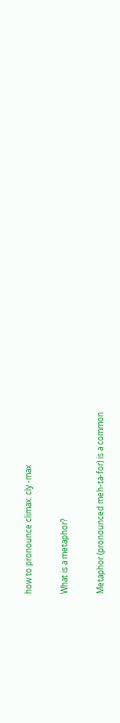how to pronounce climax: cly -max

What is a metaphor?

Metaphor (pronounced meh-ta-for) is a common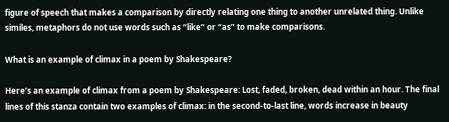figure of speech that makes a comparison by directly relating one thing to another unrelated thing. Unlike similes, metaphors do not use words such as “like” or “as” to make comparisons.

What is an example of climax in a poem by Shakespeare?

Here’s an example of climax from a poem by Shakespeare: Lost, faded, broken, dead within an hour. The final lines of this stanza contain two examples of climax: in the second-to-last line, words increase in beauty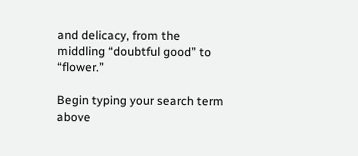and delicacy, from the middling “doubtful good” to “flower.”

Begin typing your search term above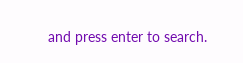and press enter to search.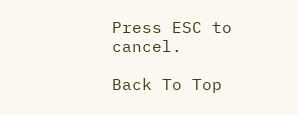Press ESC to cancel.

Back To Top